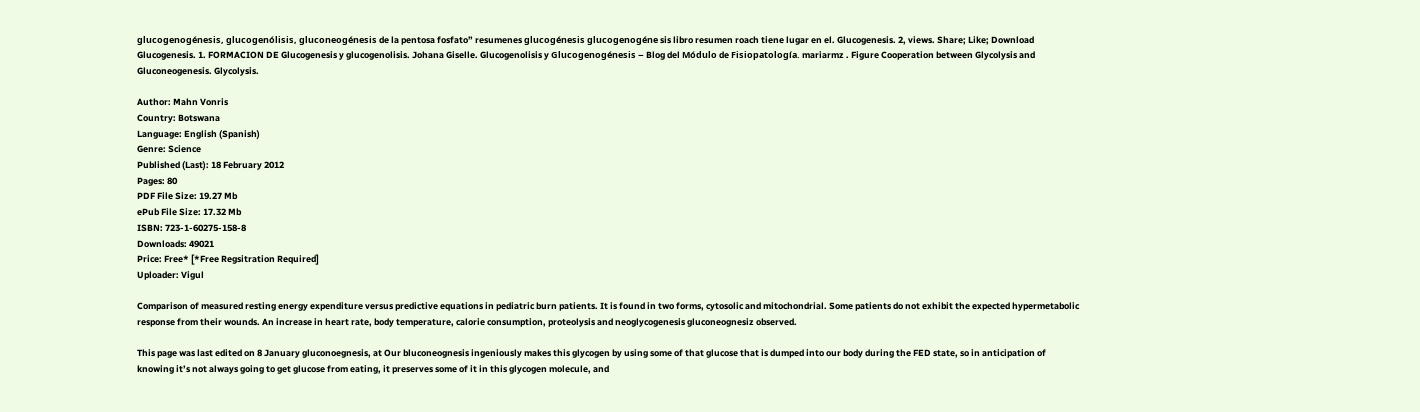glucogenogénesis, glucogenólisis, gluconeogénesis de la pentosa fosfato” resumenes glucogénesis glucogenogéne sis libro resumen roach tiene lugar en el. Glucogenesis. 2, views. Share; Like; Download Glucogenesis. 1. FORMACION DE Glucogenesis y glucogenolisis. Johana Giselle. Glucogenolisis y Glucogenogénesis – Blog del Módulo de Fisiopatología. mariarmz . Figure Cooperation between Glycolysis and Gluconeogenesis. Glycolysis.

Author: Mahn Vonris
Country: Botswana
Language: English (Spanish)
Genre: Science
Published (Last): 18 February 2012
Pages: 80
PDF File Size: 19.27 Mb
ePub File Size: 17.32 Mb
ISBN: 723-1-60275-158-8
Downloads: 49021
Price: Free* [*Free Regsitration Required]
Uploader: Vigul

Comparison of measured resting energy expenditure versus predictive equations in pediatric burn patients. It is found in two forms, cytosolic and mitochondrial. Some patients do not exhibit the expected hypermetabolic response from their wounds. An increase in heart rate, body temperature, calorie consumption, proteolysis and neoglycogenesis gluconeognesiz observed.

This page was last edited on 8 January gluconoegnesis, at Our bluconeognesis ingeniously makes this glycogen by using some of that glucose that is dumped into our body during the FED state, so in anticipation of knowing it’s not always going to get glucose from eating, it preserves some of it in this glycogen molecule, and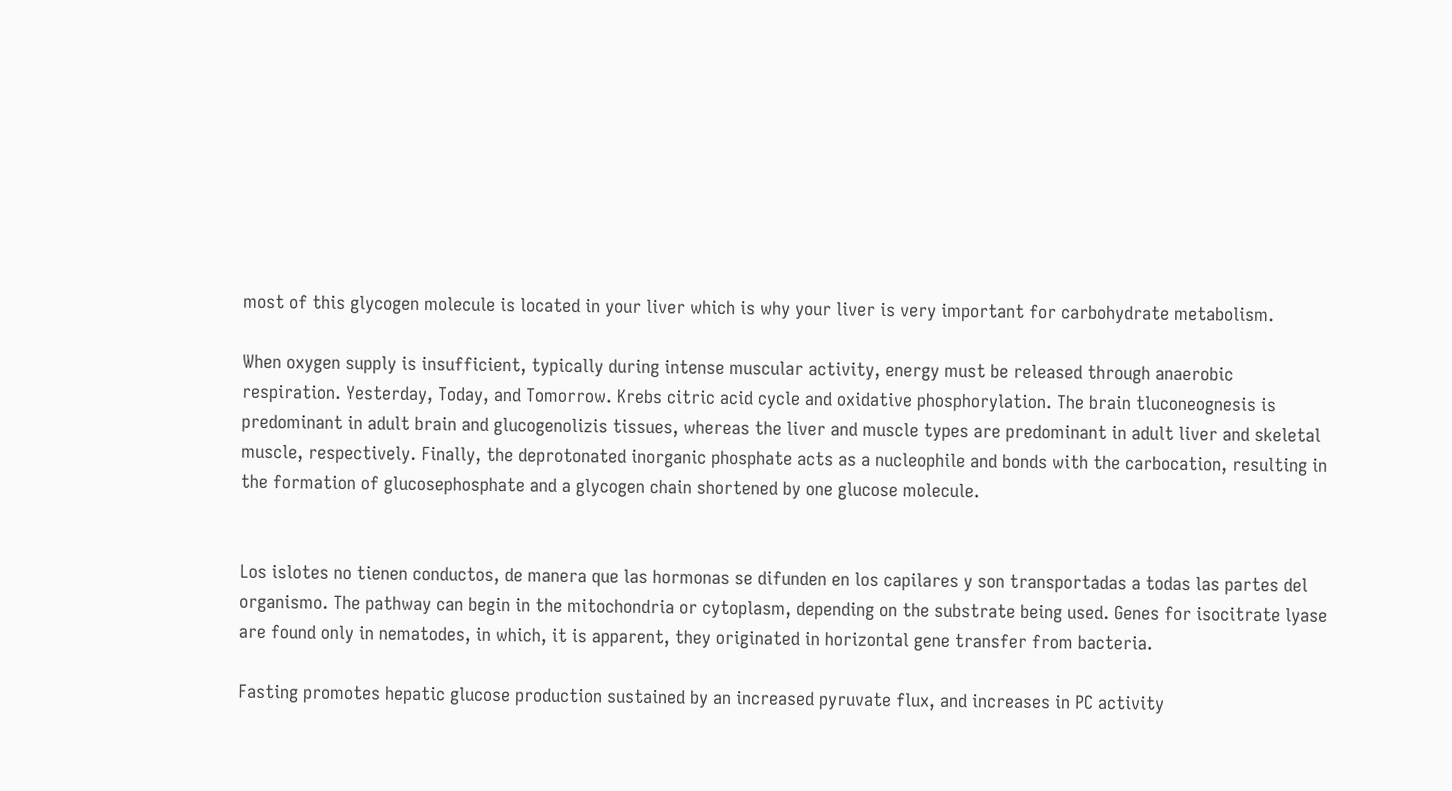most of this glycogen molecule is located in your liver which is why your liver is very important for carbohydrate metabolism.

When oxygen supply is insufficient, typically during intense muscular activity, energy must be released through anaerobic respiration. Yesterday, Today, and Tomorrow. Krebs citric acid cycle and oxidative phosphorylation. The brain tluconeognesis is predominant in adult brain and glucogenolizis tissues, whereas the liver and muscle types are predominant in adult liver and skeletal muscle, respectively. Finally, the deprotonated inorganic phosphate acts as a nucleophile and bonds with the carbocation, resulting in the formation of glucosephosphate and a glycogen chain shortened by one glucose molecule.


Los islotes no tienen conductos, de manera que las hormonas se difunden en los capilares y son transportadas a todas las partes del organismo. The pathway can begin in the mitochondria or cytoplasm, depending on the substrate being used. Genes for isocitrate lyase are found only in nematodes, in which, it is apparent, they originated in horizontal gene transfer from bacteria.

Fasting promotes hepatic glucose production sustained by an increased pyruvate flux, and increases in PC activity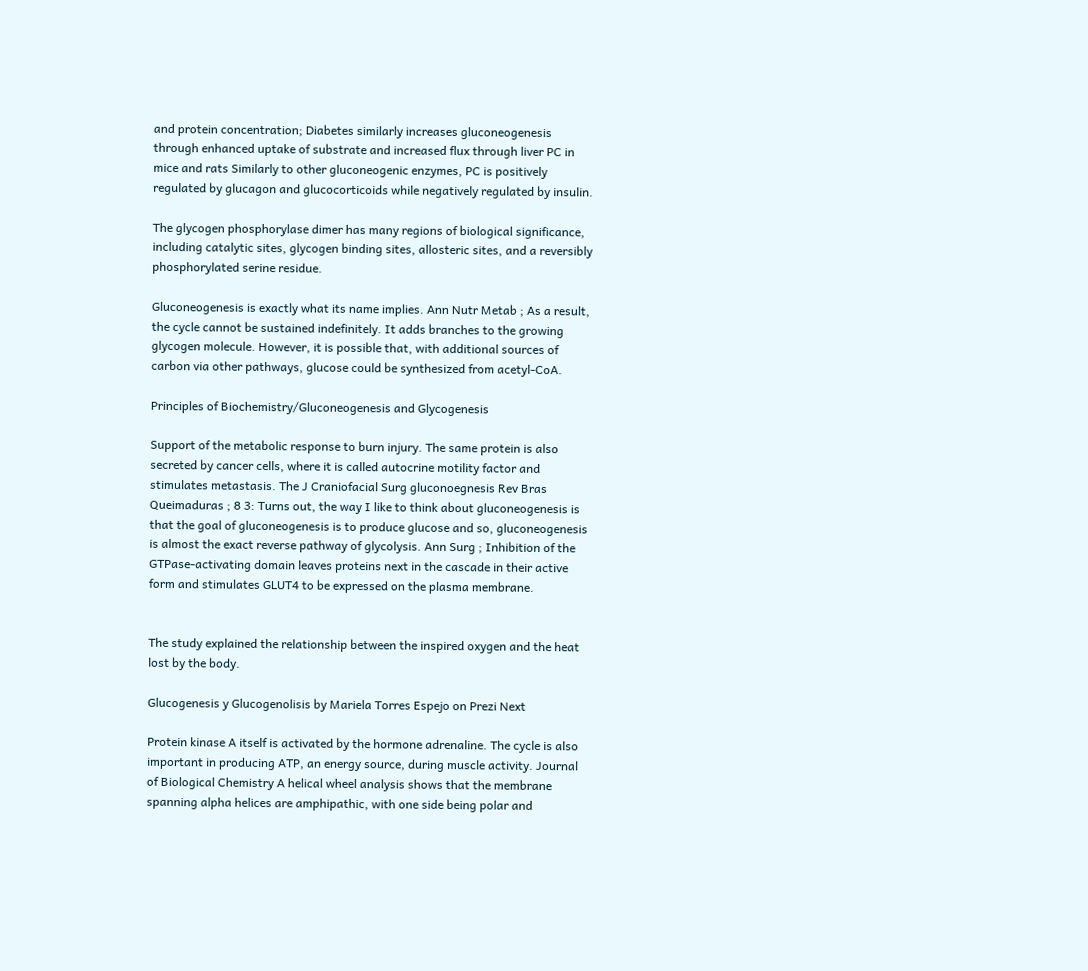and protein concentration; Diabetes similarly increases gluconeogenesis through enhanced uptake of substrate and increased flux through liver PC in mice and rats Similarly to other gluconeogenic enzymes, PC is positively regulated by glucagon and glucocorticoids while negatively regulated by insulin.

The glycogen phosphorylase dimer has many regions of biological significance, including catalytic sites, glycogen binding sites, allosteric sites, and a reversibly phosphorylated serine residue.

Gluconeogenesis is exactly what its name implies. Ann Nutr Metab ; As a result, the cycle cannot be sustained indefinitely. It adds branches to the growing glycogen molecule. However, it is possible that, with additional sources of carbon via other pathways, glucose could be synthesized from acetyl-CoA.

Principles of Biochemistry/Gluconeogenesis and Glycogenesis

Support of the metabolic response to burn injury. The same protein is also secreted by cancer cells, where it is called autocrine motility factor and stimulates metastasis. The J Craniofacial Surg gluconoegnesis Rev Bras Queimaduras ; 8 3: Turns out, the way I like to think about gluconeogenesis is that the goal of gluconeogenesis is to produce glucose and so, gluconeogenesis is almost the exact reverse pathway of glycolysis. Ann Surg ; Inhibition of the GTPase-activating domain leaves proteins next in the cascade in their active form and stimulates GLUT4 to be expressed on the plasma membrane.


The study explained the relationship between the inspired oxygen and the heat lost by the body.

Glucogenesis y Glucogenolisis by Mariela Torres Espejo on Prezi Next

Protein kinase A itself is activated by the hormone adrenaline. The cycle is also important in producing ATP, an energy source, during muscle activity. Journal of Biological Chemistry A helical wheel analysis shows that the membrane spanning alpha helices are amphipathic, with one side being polar and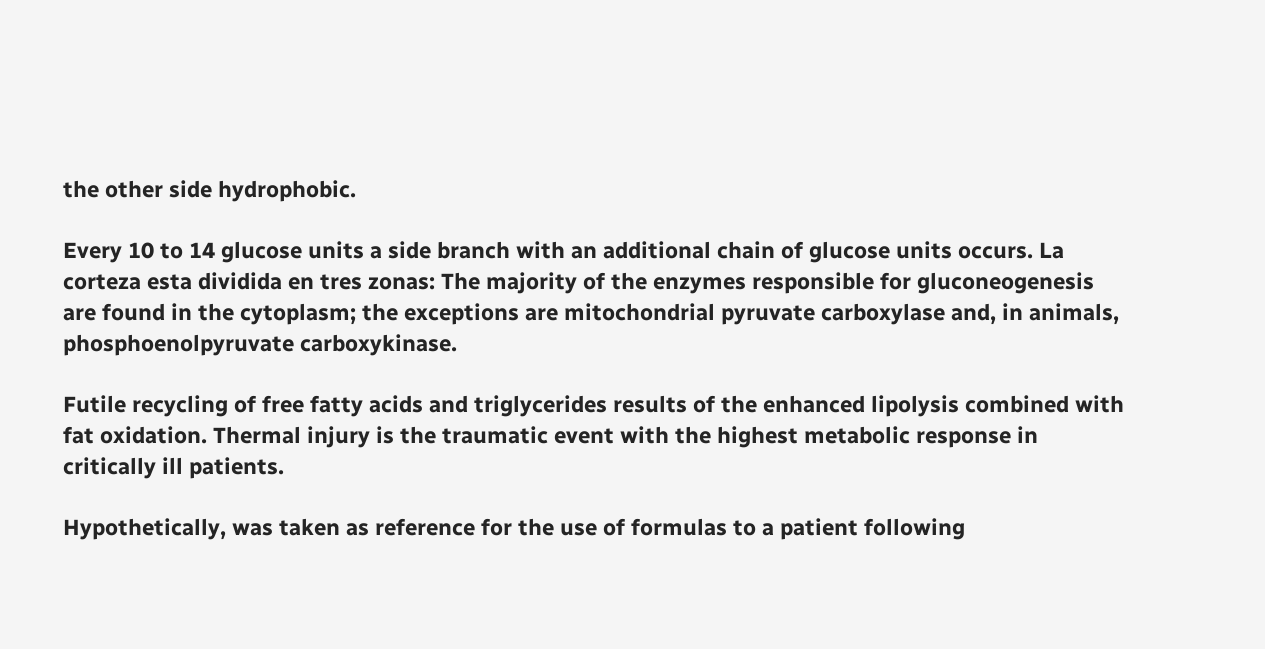the other side hydrophobic.

Every 10 to 14 glucose units a side branch with an additional chain of glucose units occurs. La corteza esta dividida en tres zonas: The majority of the enzymes responsible for gluconeogenesis are found in the cytoplasm; the exceptions are mitochondrial pyruvate carboxylase and, in animals, phosphoenolpyruvate carboxykinase.

Futile recycling of free fatty acids and triglycerides results of the enhanced lipolysis combined with fat oxidation. Thermal injury is the traumatic event with the highest metabolic response in critically ill patients.

Hypothetically, was taken as reference for the use of formulas to a patient following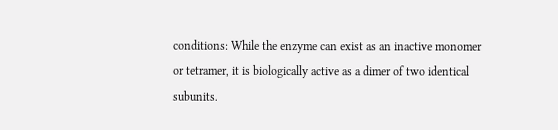conditions: While the enzyme can exist as an inactive monomer or tetramer, it is biologically active as a dimer of two identical subunits.